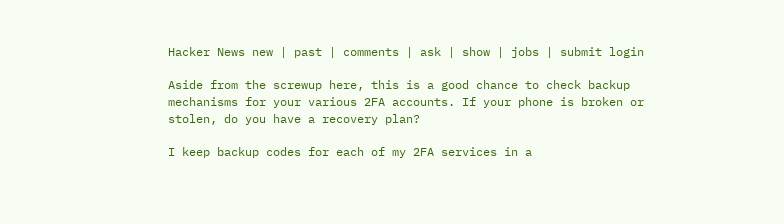Hacker News new | past | comments | ask | show | jobs | submit login

Aside from the screwup here, this is a good chance to check backup mechanisms for your various 2FA accounts. If your phone is broken or stolen, do you have a recovery plan?

I keep backup codes for each of my 2FA services in a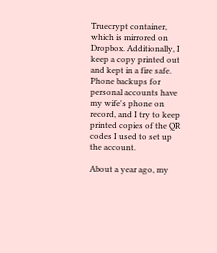Truecrypt container, which is mirrored on Dropbox. Additionally, I keep a copy printed out and kept in a fire safe. Phone backups for personal accounts have my wife's phone on record, and I try to keep printed copies of the QR codes I used to set up the account.

About a year ago, my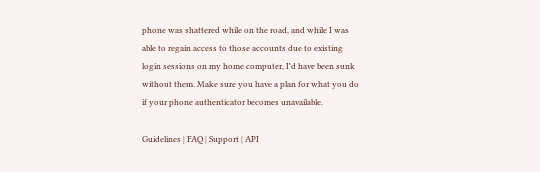phone was shattered while on the road, and while I was able to regain access to those accounts due to existing login sessions on my home computer, I'd have been sunk without them. Make sure you have a plan for what you do if your phone authenticator becomes unavailable.

Guidelines | FAQ | Support | API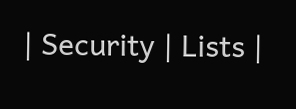| Security | Lists |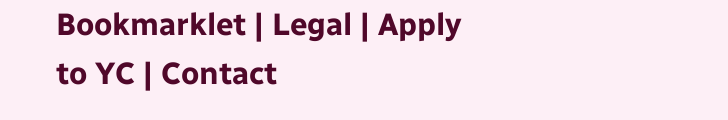Bookmarklet | Legal | Apply to YC | Contact